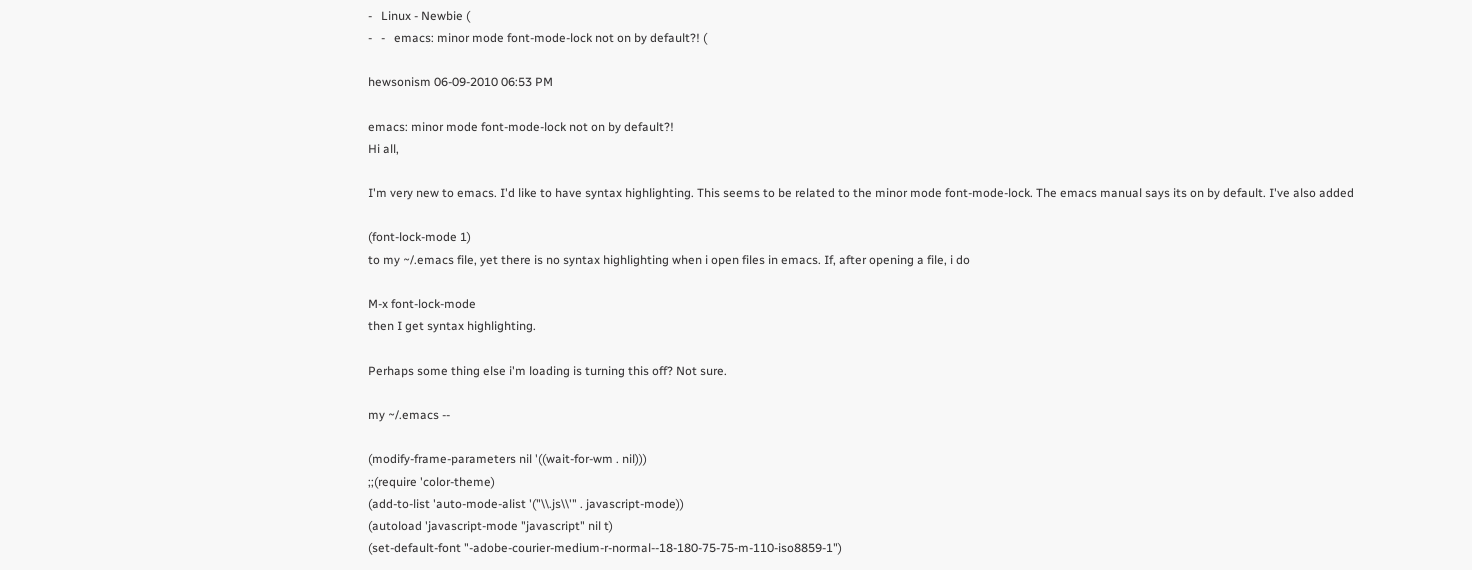-   Linux - Newbie (
-   -   emacs: minor mode font-mode-lock not on by default?! (

hewsonism 06-09-2010 06:53 PM

emacs: minor mode font-mode-lock not on by default?!
Hi all,

I'm very new to emacs. I'd like to have syntax highlighting. This seems to be related to the minor mode font-mode-lock. The emacs manual says its on by default. I've also added

(font-lock-mode 1)
to my ~/.emacs file, yet there is no syntax highlighting when i open files in emacs. If, after opening a file, i do

M-x font-lock-mode
then I get syntax highlighting.

Perhaps some thing else i'm loading is turning this off? Not sure.

my ~/.emacs --

(modify-frame-parameters nil '((wait-for-wm . nil)))
;;(require 'color-theme)
(add-to-list 'auto-mode-alist '("\\.js\\'" . javascript-mode))
(autoload 'javascript-mode "javascript" nil t)
(set-default-font "-adobe-courier-medium-r-normal--18-180-75-75-m-110-iso8859-1")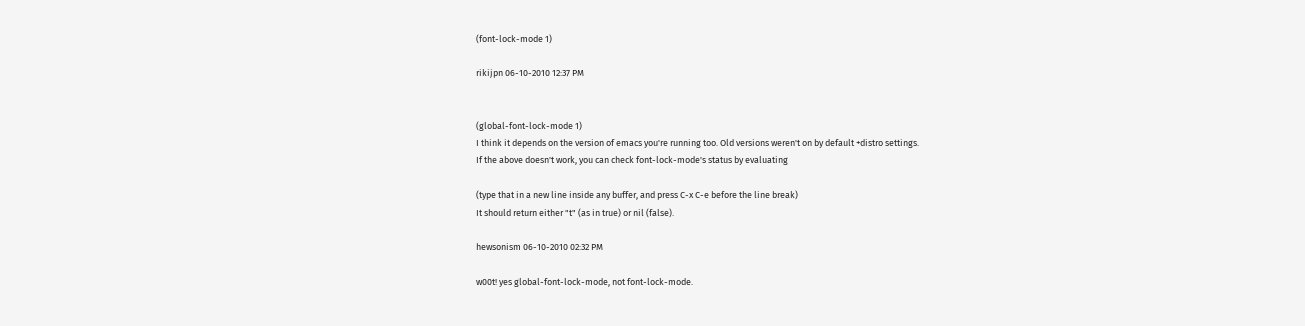(font-lock-mode 1)

rikijpn 06-10-2010 12:37 PM


(global-font-lock-mode 1)
I think it depends on the version of emacs you're running too. Old versions weren't on by default +distro settings.
If the above doesn't work, you can check font-lock-mode's status by evaluating

(type that in a new line inside any buffer, and press C-x C-e before the line break)
It should return either "t" (as in true) or nil (false).

hewsonism 06-10-2010 02:32 PM

w00t! yes global-font-lock-mode, not font-lock-mode.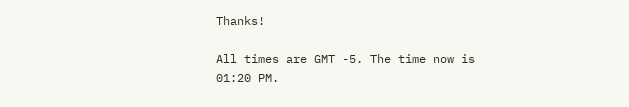Thanks!

All times are GMT -5. The time now is 01:20 PM.